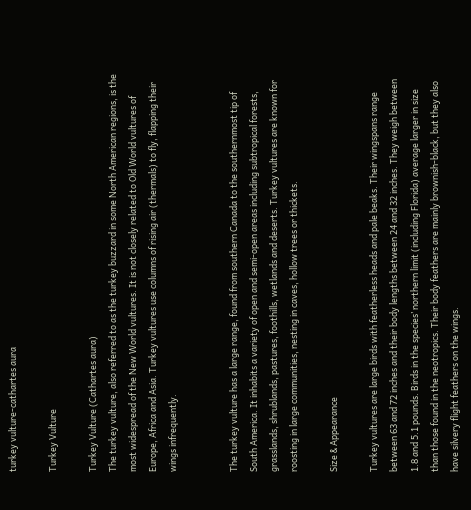turkey vulture-cathartes aura

Turkey Vulture

Turkey Vulture (Cathartes aura)
The turkey vulture, also referred to as the turkey buzzard in some North American regions, is the most widespread of the New World vultures. It is not closely related to Old World vultures of Europe, Africa and Asia. Turkey vultures use columns of rising air (thermals) to fly, flapping their wings infrequently.


The turkey vulture has a large range, found from southern Canada to the southernmost tip of South America. It inhabits a variety of open and semi-open areas including subtropical forests, grasslands, shrublands, pastures, foothills, wetlands and deserts. Turkey vultures are known for roosting in large communities, nesting in caves, hollow trees or thickets.

Size & Appearance

Turkey vultures are large birds with featherless heads and pale beaks. Their wingspans range between 63 and 72 inches and their body lengths between 24 and 32 inches. They weigh between 1.8 and 5.1 pounds. Birds in the species’ northern limit (including Florida) average larger in size than those found in the neotropics. Their body feathers are mainly brownish-black, but they also have silvery flight feathers on the wings.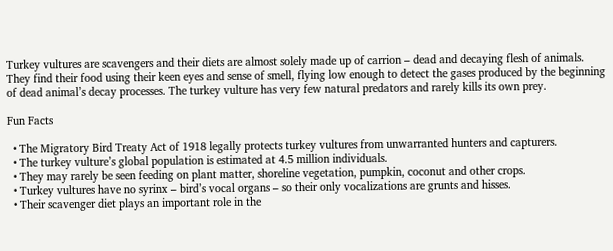Turkey vultures are scavengers and their diets are almost solely made up of carrion – dead and decaying flesh of animals. They find their food using their keen eyes and sense of smell, flying low enough to detect the gases produced by the beginning of dead animal’s decay processes. The turkey vulture has very few natural predators and rarely kills its own prey.

Fun Facts

  • The Migratory Bird Treaty Act of 1918 legally protects turkey vultures from unwarranted hunters and capturers.
  • The turkey vulture’s global population is estimated at 4.5 million individuals.
  • They may rarely be seen feeding on plant matter, shoreline vegetation, pumpkin, coconut and other crops.
  • Turkey vultures have no syrinx – bird’s vocal organs – so their only vocalizations are grunts and hisses.
  • Their scavenger diet plays an important role in the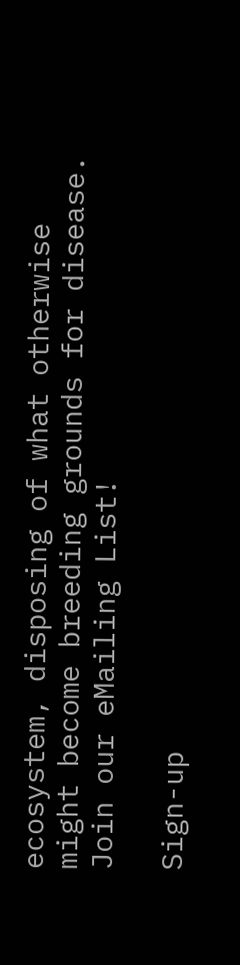ecosystem, disposing of what otherwise might become breeding grounds for disease.
Join our eMailing List!

Sign-up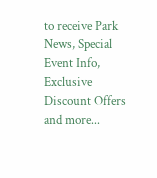to receive Park News, Special Event Info, Exclusive Discount Offers and more...